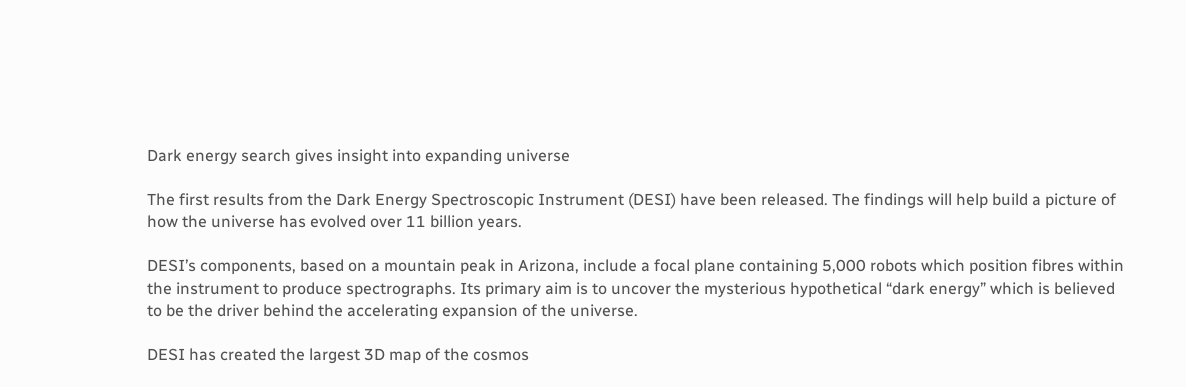Dark energy search gives insight into expanding universe

The first results from the Dark Energy Spectroscopic Instrument (DESI) have been released. The findings will help build a picture of how the universe has evolved over 11 billion years.

DESI’s components, based on a mountain peak in Arizona, include a focal plane containing 5,000 robots which position fibres within the instrument to produce spectrographs. Its primary aim is to uncover the mysterious hypothetical “dark energy” which is believed to be the driver behind the accelerating expansion of the universe.

DESI has created the largest 3D map of the cosmos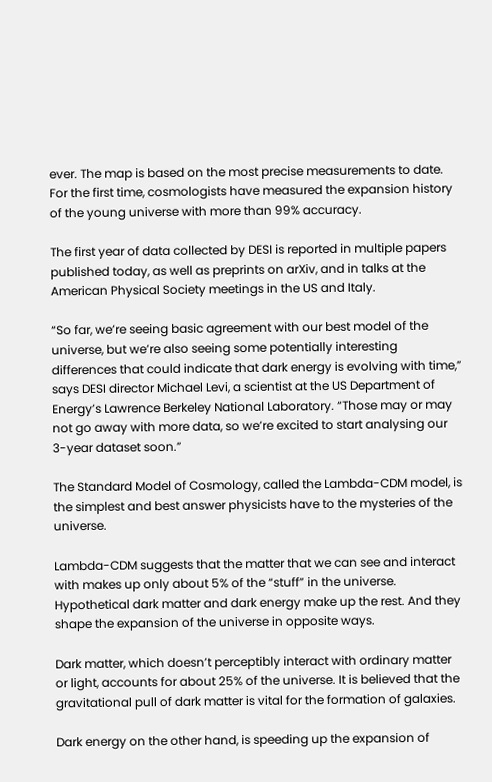ever. The map is based on the most precise measurements to date. For the first time, cosmologists have measured the expansion history of the young universe with more than 99% accuracy.

The first year of data collected by DESI is reported in multiple papers published today, as well as preprints on arXiv, and in talks at the American Physical Society meetings in the US and Italy.

“So far, we’re seeing basic agreement with our best model of the universe, but we’re also seeing some potentially interesting differences that could indicate that dark energy is evolving with time,” says DESI director Michael Levi, a scientist at the US Department of Energy’s Lawrence Berkeley National Laboratory. “Those may or may not go away with more data, so we’re excited to start analysing our 3-year dataset soon.”

The Standard Model of Cosmology, called the Lambda-CDM model, is the simplest and best answer physicists have to the mysteries of the universe.

Lambda-CDM suggests that the matter that we can see and interact with makes up only about 5% of the “stuff” in the universe. Hypothetical dark matter and dark energy make up the rest. And they shape the expansion of the universe in opposite ways.

Dark matter, which doesn’t perceptibly interact with ordinary matter or light, accounts for about 25% of the universe. It is believed that the gravitational pull of dark matter is vital for the formation of galaxies.

Dark energy on the other hand, is speeding up the expansion of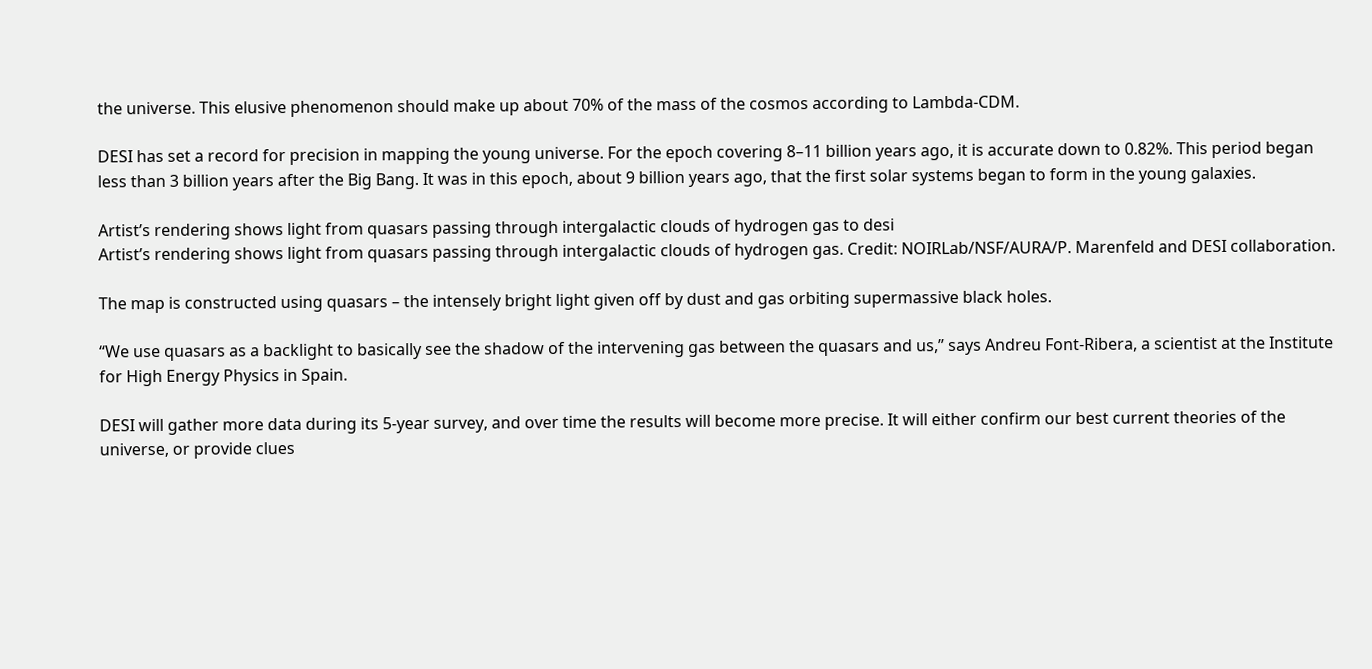the universe. This elusive phenomenon should make up about 70% of the mass of the cosmos according to Lambda-CDM.

DESI has set a record for precision in mapping the young universe. For the epoch covering 8–11 billion years ago, it is accurate down to 0.82%. This period began less than 3 billion years after the Big Bang. It was in this epoch, about 9 billion years ago, that the first solar systems began to form in the young galaxies.

Artist’s rendering shows light from quasars passing through intergalactic clouds of hydrogen gas to desi
Artist’s rendering shows light from quasars passing through intergalactic clouds of hydrogen gas. Credit: NOIRLab/NSF/AURA/P. Marenfeld and DESI collaboration.

The map is constructed using quasars – the intensely bright light given off by dust and gas orbiting supermassive black holes.

“We use quasars as a backlight to basically see the shadow of the intervening gas between the quasars and us,” says Andreu Font-Ribera, a scientist at the Institute for High Energy Physics in Spain.

DESI will gather more data during its 5-year survey, and over time the results will become more precise. It will either confirm our best current theories of the universe, or provide clues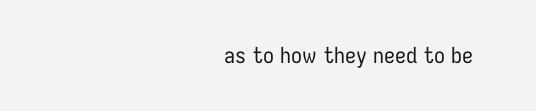as to how they need to be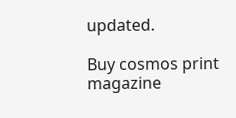updated.

Buy cosmos print magazine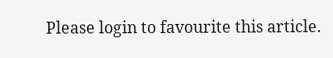Please login to favourite this article.